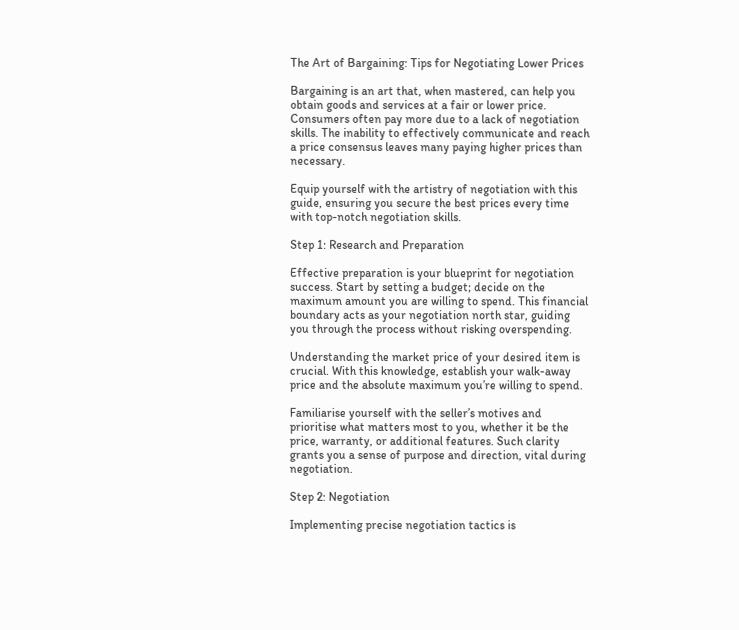The Art of Bargaining: Tips for Negotiating Lower Prices

Bargaining is an art that, when mastered, can help you obtain goods and services at a fair or lower price. Consumers often pay more due to a lack of negotiation skills. The inability to effectively communicate and reach a price consensus leaves many paying higher prices than necessary.

Equip yourself with the artistry of negotiation with this guide, ensuring you secure the best prices every time with top-notch negotiation skills.

Step 1: Research and Preparation

Effective preparation is your blueprint for negotiation success. Start by setting a budget; decide on the maximum amount you are willing to spend. This financial boundary acts as your negotiation north star, guiding you through the process without risking overspending.

Understanding the market price of your desired item is crucial. With this knowledge, establish your walk-away price and the absolute maximum you’re willing to spend.

Familiarise yourself with the seller’s motives and prioritise what matters most to you, whether it be the price, warranty, or additional features. Such clarity grants you a sense of purpose and direction, vital during negotiation.

Step 2: Negotiation

Implementing precise negotiation tactics is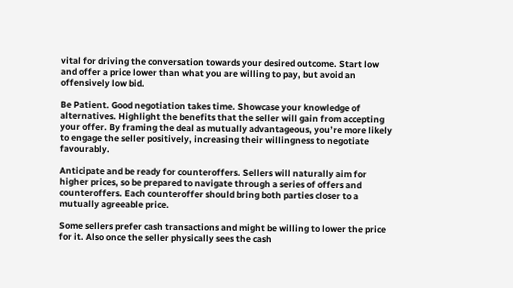vital for driving the conversation towards your desired outcome. Start low and offer a price lower than what you are willing to pay, but avoid an offensively low bid.

Be Patient. Good negotiation takes time. Showcase your knowledge of alternatives. Highlight the benefits that the seller will gain from accepting your offer. By framing the deal as mutually advantageous, you’re more likely to engage the seller positively, increasing their willingness to negotiate favourably.

Anticipate and be ready for counteroffers. Sellers will naturally aim for higher prices, so be prepared to navigate through a series of offers and counteroffers. Each counteroffer should bring both parties closer to a mutually agreeable price.

Some sellers prefer cash transactions and might be willing to lower the price for it. Also once the seller physically sees the cash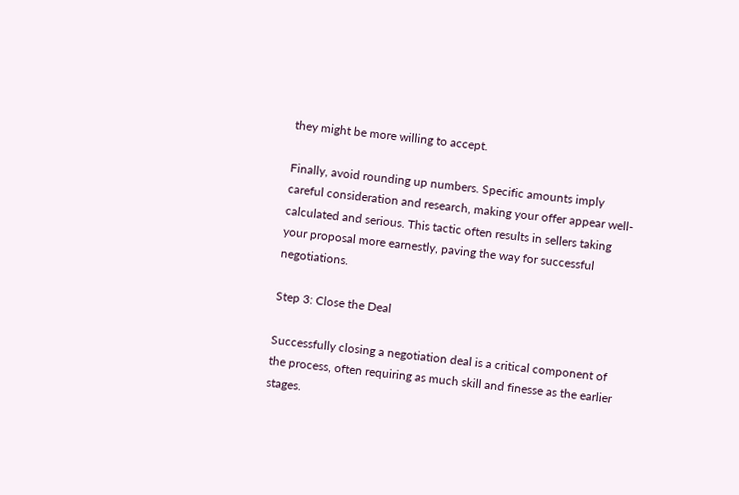they might be more willing to accept.

Finally, avoid rounding up numbers. Specific amounts imply careful consideration and research, making your offer appear well-calculated and serious. This tactic often results in sellers taking your proposal more earnestly, paving the way for successful negotiations.

Step 3: Close the Deal

Successfully closing a negotiation deal is a critical component of the process, often requiring as much skill and finesse as the earlier stages.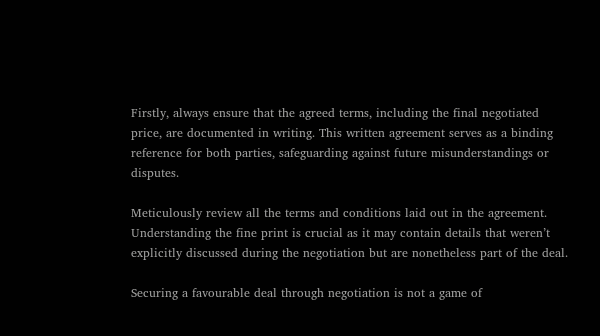Firstly, always ensure that the agreed terms, including the final negotiated price, are documented in writing. This written agreement serves as a binding reference for both parties, safeguarding against future misunderstandings or disputes.

Meticulously review all the terms and conditions laid out in the agreement. Understanding the fine print is crucial as it may contain details that weren’t explicitly discussed during the negotiation but are nonetheless part of the deal.

Securing a favourable deal through negotiation is not a game of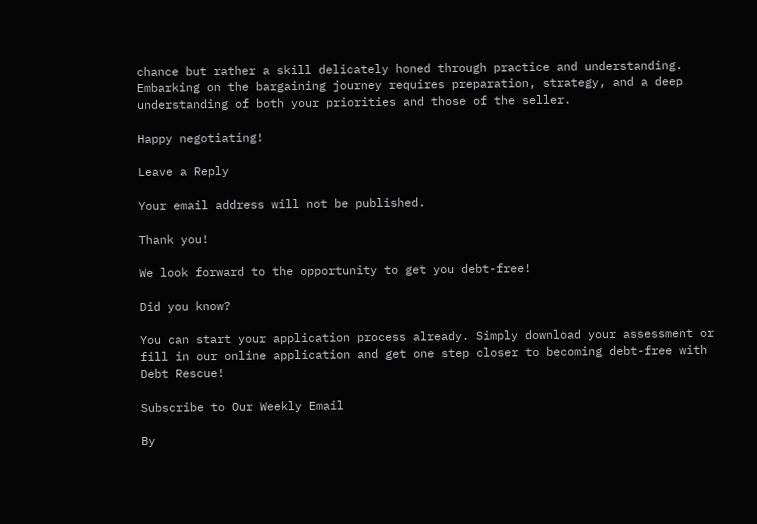chance but rather a skill delicately honed through practice and understanding. Embarking on the bargaining journey requires preparation, strategy, and a deep understanding of both your priorities and those of the seller.

Happy negotiating!

Leave a Reply

Your email address will not be published.

Thank you!

We look forward to the opportunity to get you debt-free!

Did you know?

You can start your application process already. Simply download your assessment or fill in our online application and get one step closer to becoming debt-free with Debt Rescue!

Subscribe to Our Weekly Email

By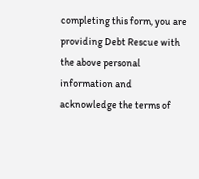completing this form, you are providing Debt Rescue with the above personal information and acknowledge the terms of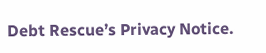Debt Rescue’s Privacy Notice.